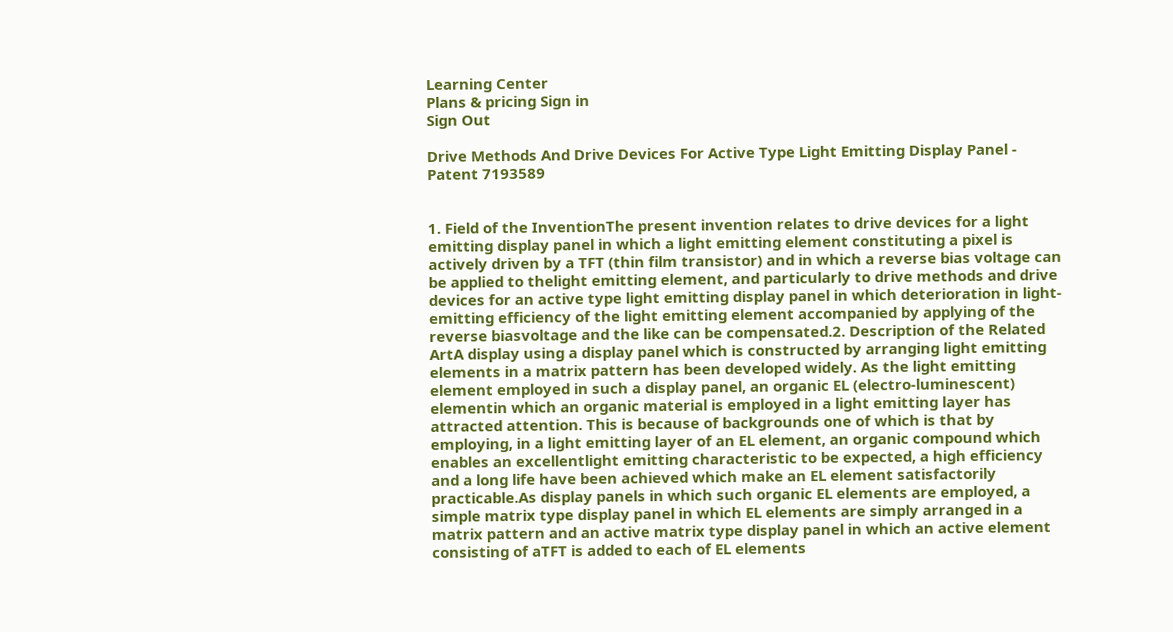Learning Center
Plans & pricing Sign in
Sign Out

Drive Methods And Drive Devices For Active Type Light Emitting Display Panel - Patent 7193589


1. Field of the InventionThe present invention relates to drive devices for a light emitting display panel in which a light emitting element constituting a pixel is actively driven by a TFT (thin film transistor) and in which a reverse bias voltage can be applied to thelight emitting element, and particularly to drive methods and drive devices for an active type light emitting display panel in which deterioration in light-emitting efficiency of the light emitting element accompanied by applying of the reverse biasvoltage and the like can be compensated.2. Description of the Related ArtA display using a display panel which is constructed by arranging light emitting elements in a matrix pattern has been developed widely. As the light emitting element employed in such a display panel, an organic EL (electro-luminescent) elementin which an organic material is employed in a light emitting layer has attracted attention. This is because of backgrounds one of which is that by employing, in a light emitting layer of an EL element, an organic compound which enables an excellentlight emitting characteristic to be expected, a high efficiency and a long life have been achieved which make an EL element satisfactorily practicable.As display panels in which such organic EL elements are employed, a simple matrix type display panel in which EL elements are simply arranged in a matrix pattern and an active matrix type display panel in which an active element consisting of aTFT is added to each of EL elements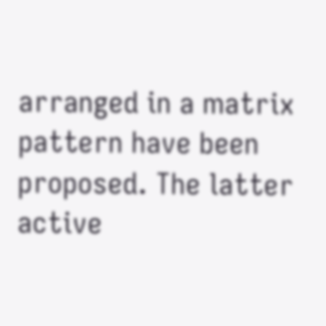arranged in a matrix pattern have been proposed. The latter active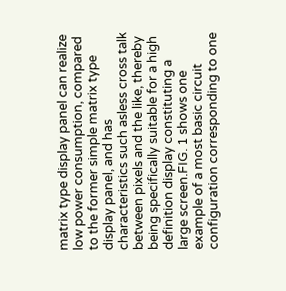matrix type display panel can realize low power consumption, compared to the former simple matrix type display panel, and has characteristics such asless cross talk between pixels and the like, thereby being specifically suitable for a high definition display constituting a large screen.FIG. 1 shows one example of a most basic circuit configuration corresponding to one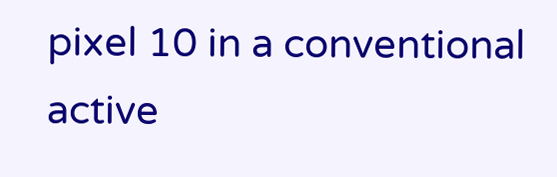pixel 10 in a conventional active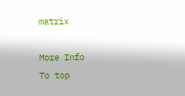matrix

More Info
To top